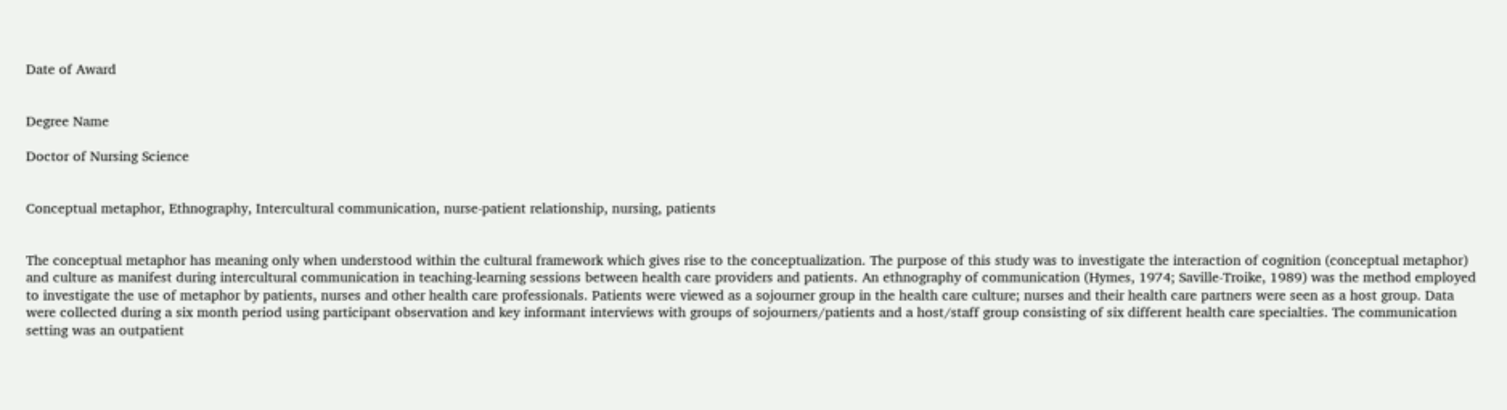Date of Award


Degree Name

Doctor of Nursing Science


Conceptual metaphor, Ethnography, Intercultural communication, nurse-patient relationship, nursing, patients


The conceptual metaphor has meaning only when understood within the cultural framework which gives rise to the conceptualization. The purpose of this study was to investigate the interaction of cognition (conceptual metaphor) and culture as manifest during intercultural communication in teaching-learning sessions between health care providers and patients. An ethnography of communication (Hymes, 1974; Saville-Troike, 1989) was the method employed to investigate the use of metaphor by patients, nurses and other health care professionals. Patients were viewed as a sojourner group in the health care culture; nurses and their health care partners were seen as a host group. Data were collected during a six month period using participant observation and key informant interviews with groups of sojourners/patients and a host/staff group consisting of six different health care specialties. The communication setting was an outpatient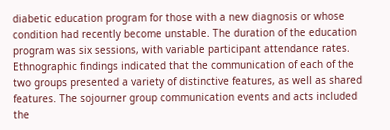diabetic education program for those with a new diagnosis or whose condition had recently become unstable. The duration of the education program was six sessions, with variable participant attendance rates. Ethnographic findings indicated that the communication of each of the two groups presented a variety of distinctive features, as well as shared features. The sojourner group communication events and acts included the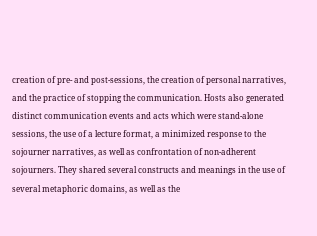creation of pre- and post-sessions, the creation of personal narratives, and the practice of stopping the communication. Hosts also generated distinct communication events and acts which were stand-alone sessions, the use of a lecture format, a minimized response to the sojourner narratives, as well as confrontation of non-adherent sojourners. They shared several constructs and meanings in the use of several metaphoric domains, as well as the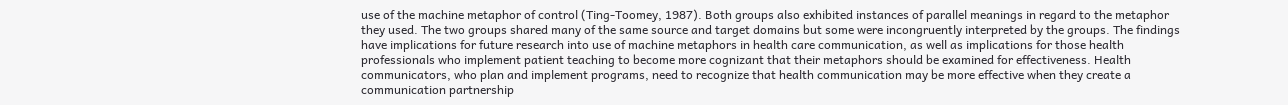use of the machine metaphor of control (Ting-Toomey, 1987). Both groups also exhibited instances of parallel meanings in regard to the metaphor they used. The two groups shared many of the same source and target domains but some were incongruently interpreted by the groups. The findings have implications for future research into use of machine metaphors in health care communication, as well as implications for those health professionals who implement patient teaching to become more cognizant that their metaphors should be examined for effectiveness. Health communicators, who plan and implement programs, need to recognize that health communication may be more effective when they create a communication partnership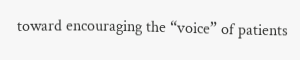toward encouraging the “voice” of patients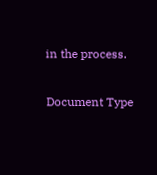in the process.

Document Type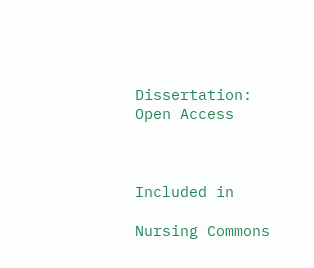Dissertation: Open Access



Included in

Nursing Commons